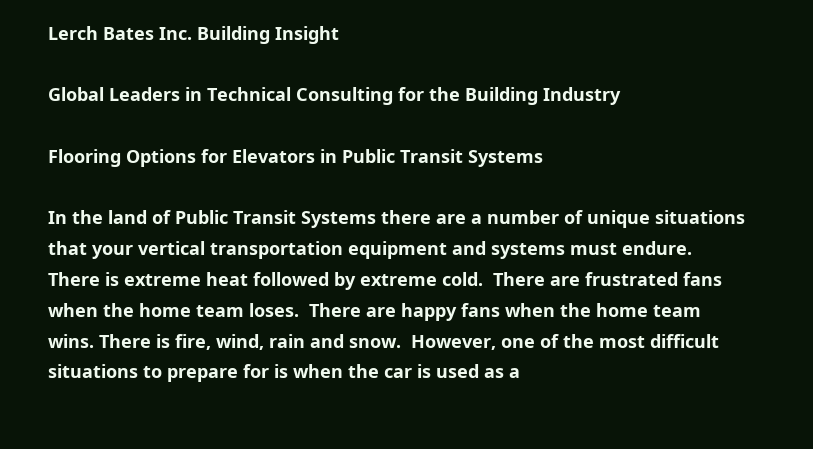Lerch Bates Inc. Building Insight

Global Leaders in Technical Consulting for the Building Industry

Flooring Options for Elevators in Public Transit Systems

In the land of Public Transit Systems there are a number of unique situations that your vertical transportation equipment and systems must endure.  There is extreme heat followed by extreme cold.  There are frustrated fans when the home team loses.  There are happy fans when the home team wins. There is fire, wind, rain and snow.  However, one of the most difficult situations to prepare for is when the car is used as a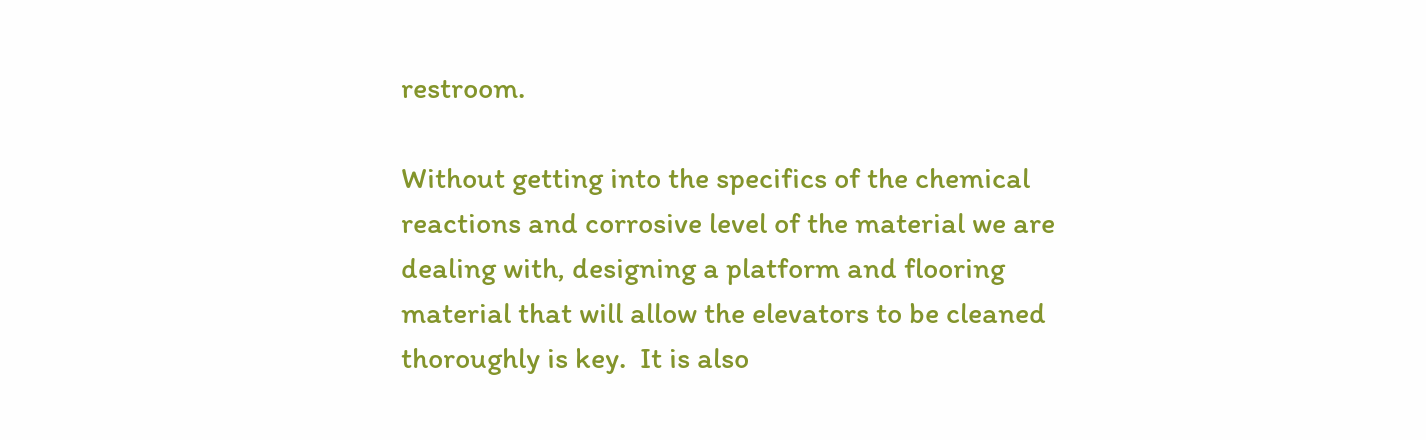restroom.

Without getting into the specifics of the chemical reactions and corrosive level of the material we are dealing with, designing a platform and flooring material that will allow the elevators to be cleaned thoroughly is key.  It is also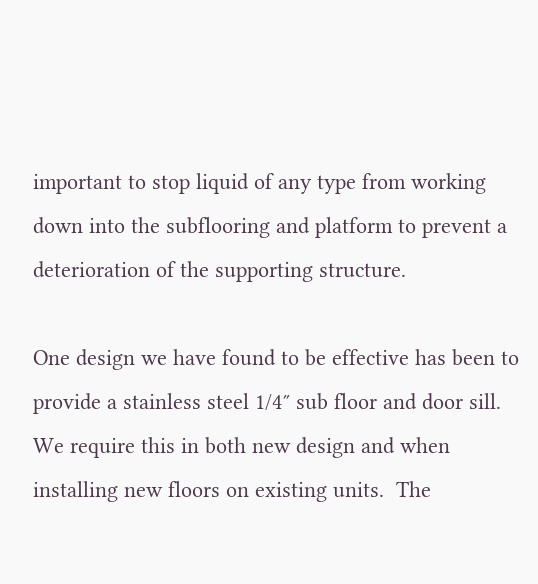important to stop liquid of any type from working down into the subflooring and platform to prevent a deterioration of the supporting structure.

One design we have found to be effective has been to provide a stainless steel 1/4″ sub floor and door sill.  We require this in both new design and when installing new floors on existing units.  The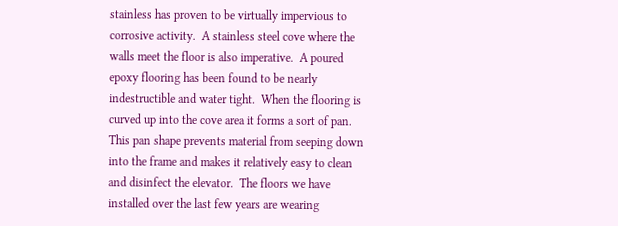stainless has proven to be virtually impervious to corrosive activity.  A stainless steel cove where the walls meet the floor is also imperative.  A poured epoxy flooring has been found to be nearly indestructible and water tight.  When the flooring is curved up into the cove area it forms a sort of pan.  This pan shape prevents material from seeping down into the frame and makes it relatively easy to clean and disinfect the elevator.  The floors we have installed over the last few years are wearing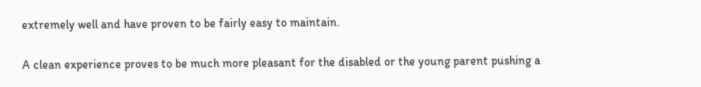extremely well and have proven to be fairly easy to maintain.

A clean experience proves to be much more pleasant for the disabled or the young parent pushing a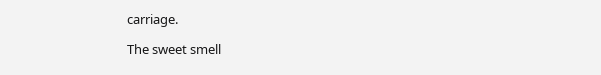carriage.

The sweet smell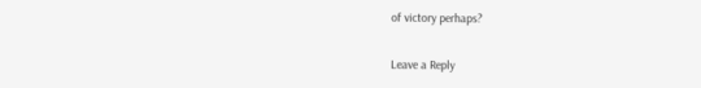of victory perhaps?

Leave a Reply